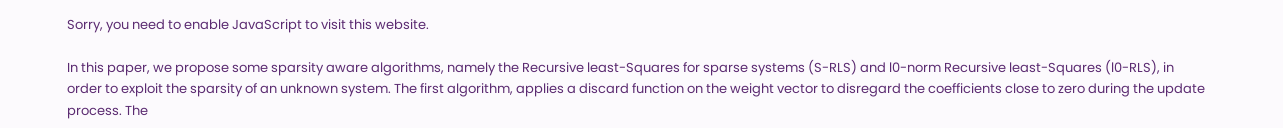Sorry, you need to enable JavaScript to visit this website.

In this paper, we propose some sparsity aware algorithms, namely the Recursive least-Squares for sparse systems (S-RLS) and l0-norm Recursive least-Squares (l0-RLS), in order to exploit the sparsity of an unknown system. The first algorithm, applies a discard function on the weight vector to disregard the coefficients close to zero during the update process. The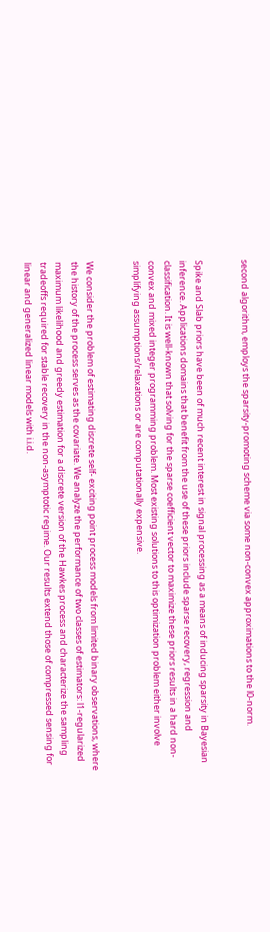second algorithm, employs the sparsity-promoting scheme via some non-convex approximations to the l0-norm.


Spike and Slab priors have been of much recent interest in signal processing as a means of inducing sparsity in Bayesian inference. Applications domains that benefit from the use of these priors include sparse recovery, regression and classification. It is well-known that solving for the sparse coefficient vector to maximize these priors results in a hard non-convex and mixed integer programming problem. Most existing solutions to this optimization problem either involve simplifying assumptions/relaxations or are computationally expensive.


We consider the problem of estimating discrete self- exciting point process models from limited binary observations, where the history of the process serves as the covariate. We analyze the performance of two classes of estimators: l1-regularized maximum likelihood and greedy estimation for a discrete version of the Hawkes process and characterize the sampling tradeoffs required for stable recovery in the non-asymptotic regime. Our results extend those of compressed sensing for linear and generalized linear models with i.i.d.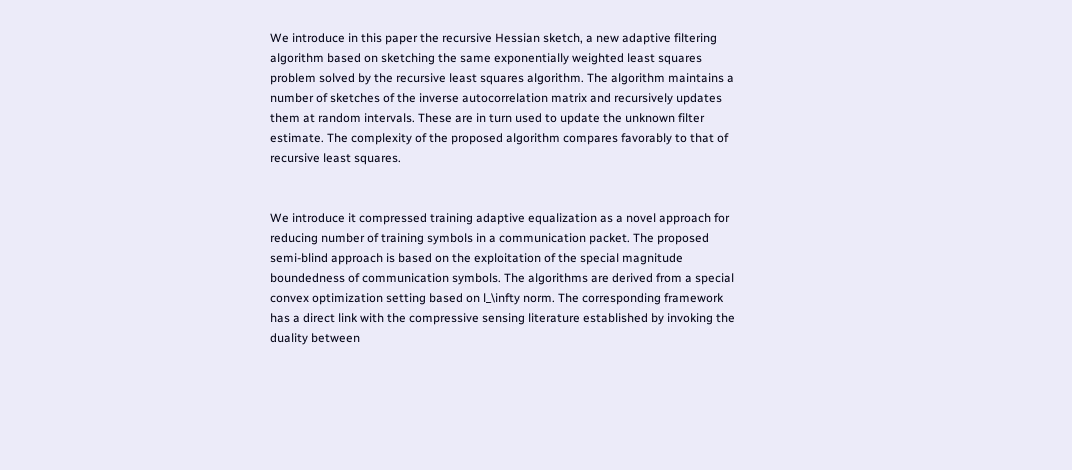We introduce in this paper the recursive Hessian sketch, a new adaptive filtering algorithm based on sketching the same exponentially weighted least squares problem solved by the recursive least squares algorithm. The algorithm maintains a number of sketches of the inverse autocorrelation matrix and recursively updates them at random intervals. These are in turn used to update the unknown filter estimate. The complexity of the proposed algorithm compares favorably to that of recursive least squares.


We introduce it compressed training adaptive equalization as a novel approach for reducing number of training symbols in a communication packet. The proposed semi-blind approach is based on the exploitation of the special magnitude boundedness of communication symbols. The algorithms are derived from a special convex optimization setting based on l_\infty norm. The corresponding framework has a direct link with the compressive sensing literature established by invoking the duality between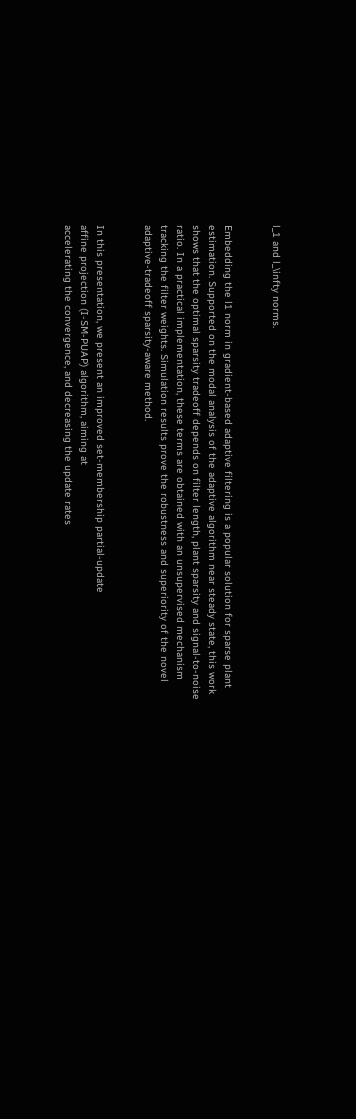l_1 and l_\infty norms.


Embedding the l1 norm in gradient-based adaptive filtering is a popular solution for sparse plant estimation. Supported on the modal analysis of the adaptive algorithm near steady state, this work shows that the optimal sparsity tradeoff depends on filter length, plant sparsity and signal-to-noise ratio. In a practical implementation, these terms are obtained with an unsupervised mechanism tracking the filter weights. Simulation results prove the robustness and superiority of the novel adaptive-tradeoff sparsity-aware method.


In this presentation, we present an improved set-membership partial-update
affine projection (I-SM-PUAP) algorithm, aiming at
accelerating the convergence, and decreasing the update rates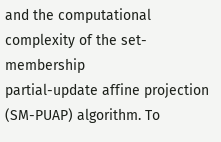and the computational complexity of the set-membership
partial-update affine projection (SM-PUAP) algorithm. To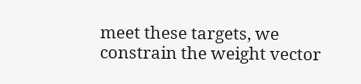meet these targets, we constrain the weight vector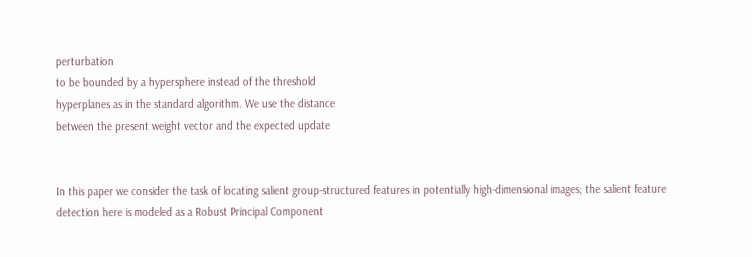perturbation
to be bounded by a hypersphere instead of the threshold
hyperplanes as in the standard algorithm. We use the distance
between the present weight vector and the expected update


In this paper we consider the task of locating salient group-structured features in potentially high-dimensional images; the salient feature detection here is modeled as a Robust Principal Component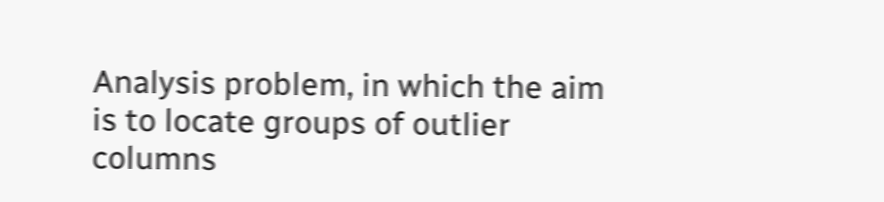Analysis problem, in which the aim is to locate groups of outlier columns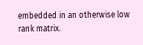embedded in an otherwise low rank matrix.